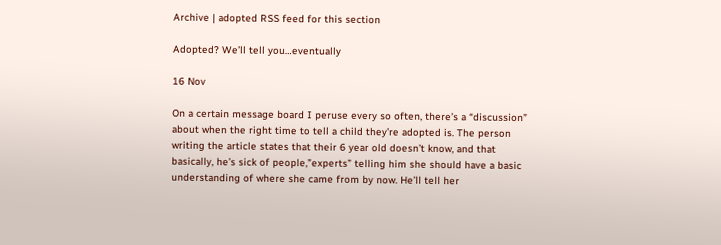Archive | adopted RSS feed for this section

Adopted? We’ll tell you…eventually

16 Nov

On a certain message board I peruse every so often, there’s a “discussion” about when the right time to tell a child they’re adopted is. The person writing the article states that their 6 year old doesn’t know, and that basically, he’s sick of people,”experts” telling him she should have a basic understanding of where she came from by now. He’ll tell her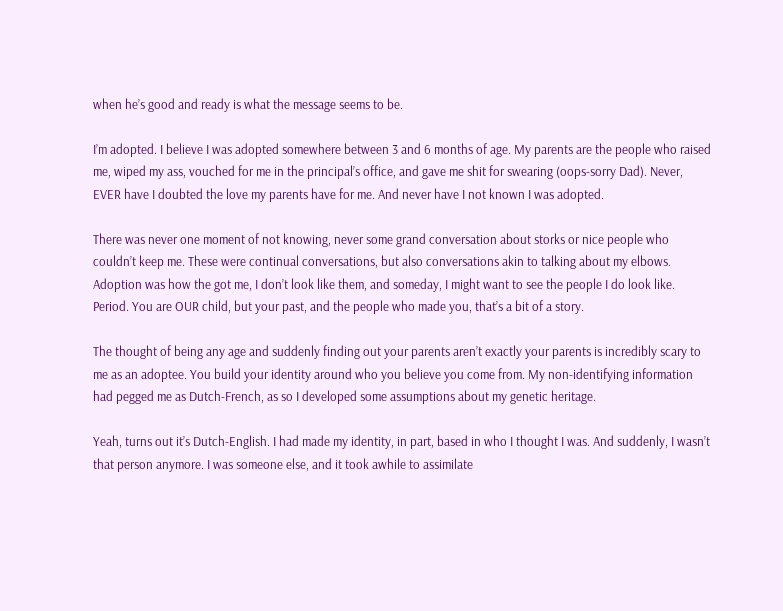when he’s good and ready is what the message seems to be.

I’m adopted. I believe I was adopted somewhere between 3 and 6 months of age. My parents are the people who raised me, wiped my ass, vouched for me in the principal’s office, and gave me shit for swearing (oops-sorry Dad). Never, EVER have I doubted the love my parents have for me. And never have I not known I was adopted.

There was never one moment of not knowing, never some grand conversation about storks or nice people who couldn’t keep me. These were continual conversations, but also conversations akin to talking about my elbows. Adoption was how the got me, I don’t look like them, and someday, I might want to see the people I do look like. Period. You are OUR child, but your past, and the people who made you, that’s a bit of a story.

The thought of being any age and suddenly finding out your parents aren’t exactly your parents is incredibly scary to me as an adoptee. You build your identity around who you believe you come from. My non-identifying information had pegged me as Dutch-French, as so I developed some assumptions about my genetic heritage.

Yeah, turns out it’s Dutch-English. I had made my identity, in part, based in who I thought I was. And suddenly, I wasn’t that person anymore. I was someone else, and it took awhile to assimilate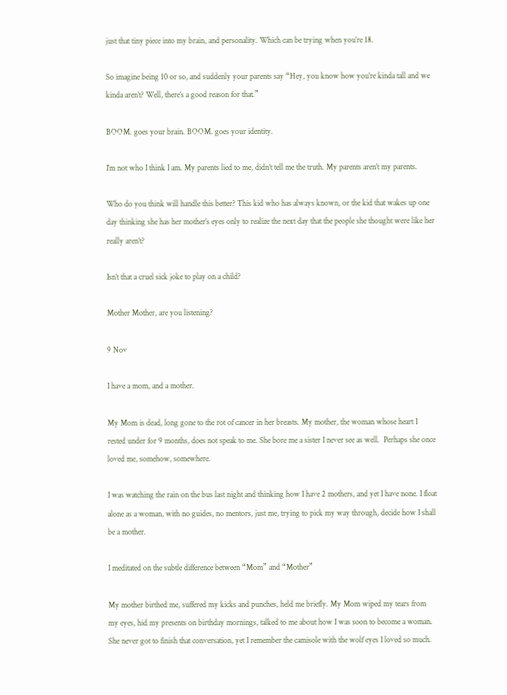just that tiny piece into my brain, and personality. Which can be trying when you’re 18.

So imagine being 10 or so, and suddenly your parents say “Hey, you know how you’re kinda tall and we kinda aren’t? Well, there’s a good reason for that.”

BOOM. goes your brain. BOOM. goes your identity.

I’m not who I think I am. My parents lied to me, didn’t tell me the truth. My parents aren’t my parents.

Who do you think will handle this better? This kid who has always known, or the kid that wakes up one day thinking she has her mother’s eyes only to realize the next day that the people she thought were like her really aren’t?

Isn’t that a cruel sick joke to play on a child?

Mother Mother, are you listening?

9 Nov

I have a mom, and a mother.

My Mom is dead, long gone to the rot of cancer in her breasts. My mother, the woman whose heart I rested under for 9 months, does not speak to me. She bore me a sister I never see as well.  Perhaps she once loved me, somehow, somewhere.

I was watching the rain on the bus last night and thinking how I have 2 mothers, and yet I have none. I float alone as a woman, with no guides, no mentors, just me, trying to pick my way through, decide how I shall be a mother.

I meditated on the subtle difference between “Mom” and “Mother”

My mother birthed me, suffered my kicks and punches, held me briefly. My Mom wiped my tears from my eyes, hid my presents on birthday mornings, talked to me about how I was soon to become a woman. She never got to finish that conversation, yet I remember the camisole with the wolf eyes I loved so much.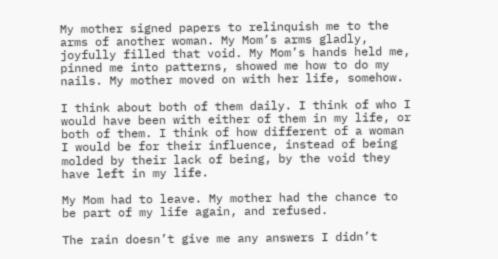My mother signed papers to relinquish me to the arms of another woman. My Mom’s arms gladly, joyfully filled that void. My Mom’s hands held me, pinned me into patterns, showed me how to do my nails. My mother moved on with her life, somehow.

I think about both of them daily. I think of who I would have been with either of them in my life, or both of them. I think of how different of a woman I would be for their influence, instead of being molded by their lack of being, by the void they have left in my life.

My Mom had to leave. My mother had the chance to be part of my life again, and refused.

The rain doesn’t give me any answers I didn’t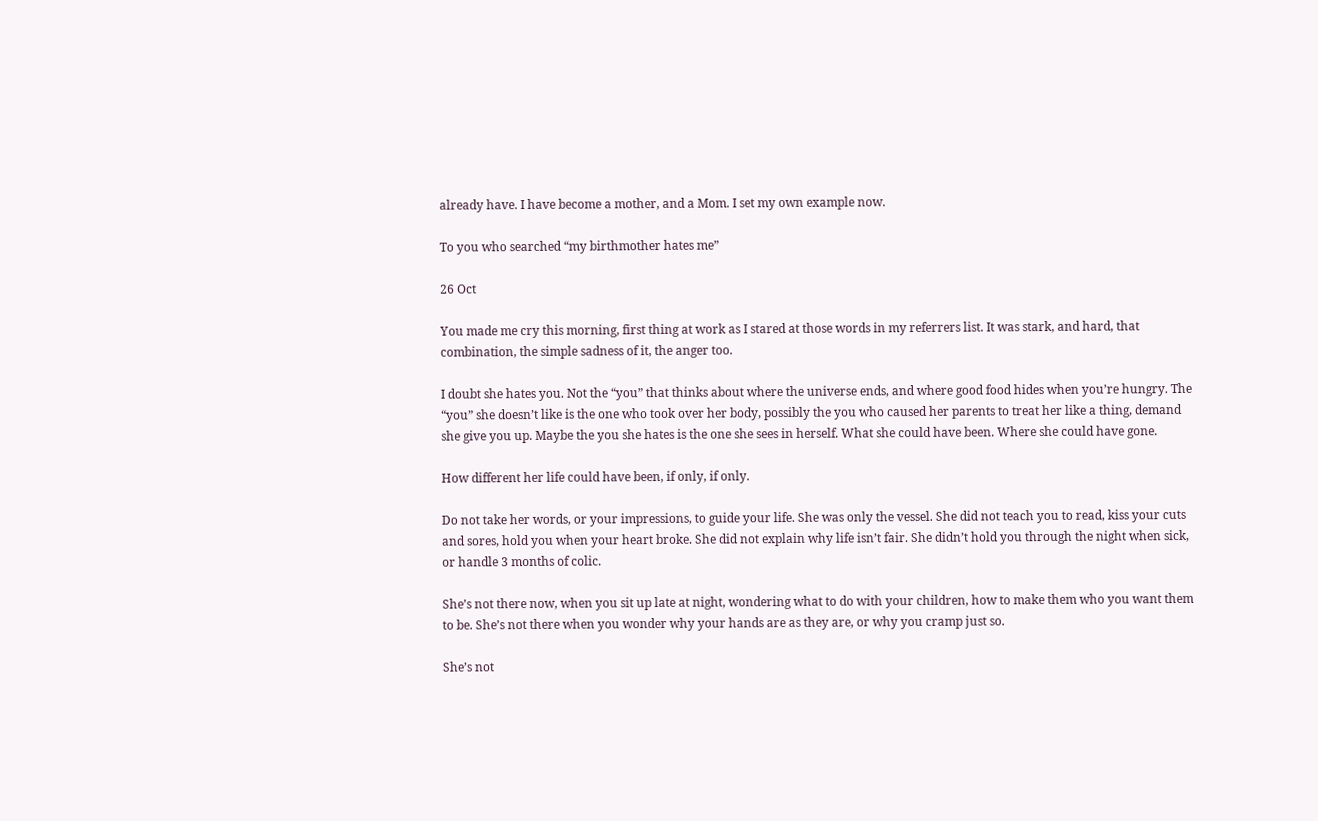already have. I have become a mother, and a Mom. I set my own example now.

To you who searched “my birthmother hates me”

26 Oct

You made me cry this morning, first thing at work as I stared at those words in my referrers list. It was stark, and hard, that combination, the simple sadness of it, the anger too.

I doubt she hates you. Not the “you” that thinks about where the universe ends, and where good food hides when you’re hungry. The “you” she doesn’t like is the one who took over her body, possibly the you who caused her parents to treat her like a thing, demand she give you up. Maybe the you she hates is the one she sees in herself. What she could have been. Where she could have gone.

How different her life could have been, if only, if only.

Do not take her words, or your impressions, to guide your life. She was only the vessel. She did not teach you to read, kiss your cuts and sores, hold you when your heart broke. She did not explain why life isn’t fair. She didn’t hold you through the night when sick, or handle 3 months of colic.

She’s not there now, when you sit up late at night, wondering what to do with your children, how to make them who you want them to be. She’s not there when you wonder why your hands are as they are, or why you cramp just so.

She’s not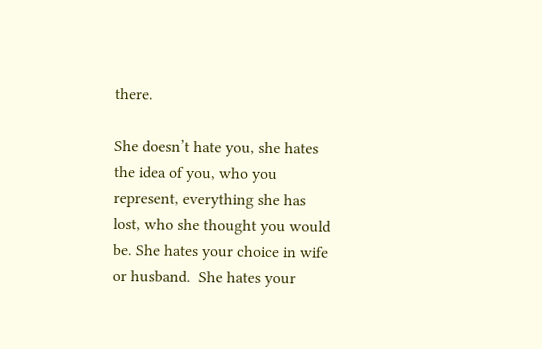there.

She doesn’t hate you, she hates the idea of you, who you represent, everything she has lost, who she thought you would be. She hates your choice in wife or husband.  She hates your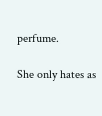perfume.

She only hates as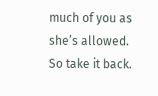much of you as she’s allowed. So take it back.